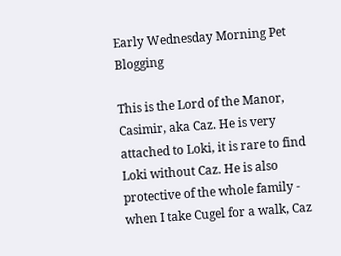Early Wednesday Morning Pet Blogging

This is the Lord of the Manor, Casimir, aka Caz. He is very attached to Loki, it is rare to find Loki without Caz. He is also protective of the whole family - when I take Cugel for a walk, Caz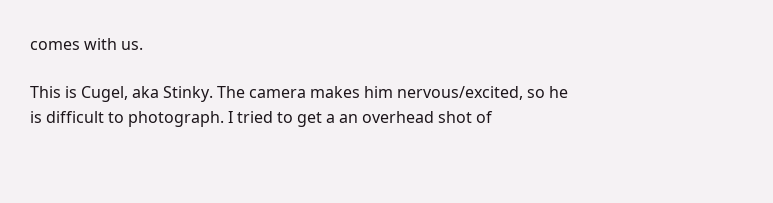comes with us.

This is Cugel, aka Stinky. The camera makes him nervous/excited, so he is difficult to photograph. I tried to get a an overhead shot of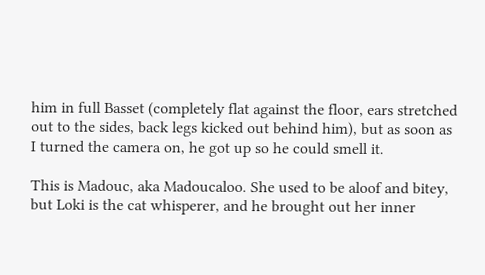him in full Basset (completely flat against the floor, ears stretched out to the sides, back legs kicked out behind him), but as soon as I turned the camera on, he got up so he could smell it.

This is Madouc, aka Madoucaloo. She used to be aloof and bitey, but Loki is the cat whisperer, and he brought out her inner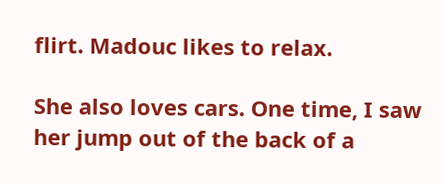flirt. Madouc likes to relax.

She also loves cars. One time, I saw her jump out of the back of a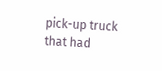pick-up truck that had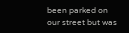been parked on our street but was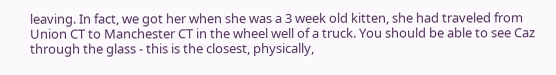leaving. In fact, we got her when she was a 3 week old kitten, she had traveled from Union CT to Manchester CT in the wheel well of a truck. You should be able to see Caz through the glass - this is the closest, physically,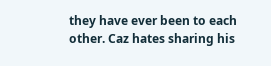they have ever been to each other. Caz hates sharing his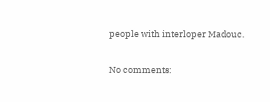people with interloper Madouc.

No comments: